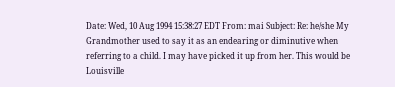Date: Wed, 10 Aug 1994 15:38:27 EDT From: mai Subject: Re: he/she My Grandmother used to say it as an endearing or diminutive when referring to a child. I may have picked it up from her. This would be Louisville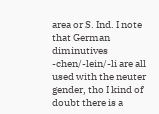area or S. Ind. I note that German diminutives -chen/-lein/-li are all used with the neuter gender, tho I kind of doubt there is a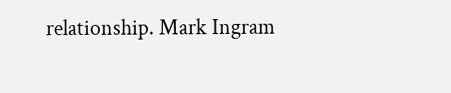relationship. Mark Ingram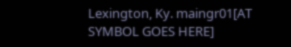Lexington, Ky. maingr01[AT SYMBOL GOES HERE]